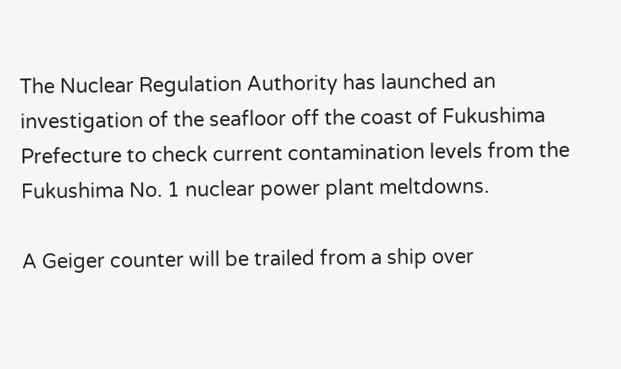The Nuclear Regulation Authority has launched an investigation of the seafloor off the coast of Fukushima Prefecture to check current contamination levels from the Fukushima No. 1 nuclear power plant meltdowns.

A Geiger counter will be trailed from a ship over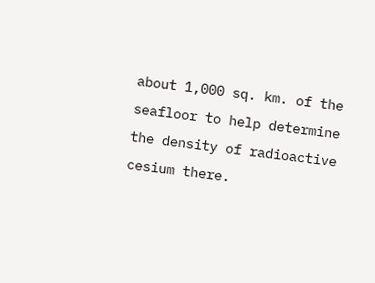about 1,000 sq. km. of the seafloor to help determine the density of radioactive cesium there.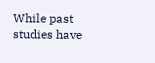While past studies have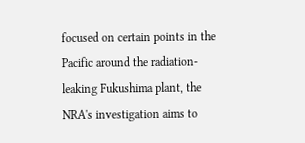focused on certain points in the Pacific around the radiation-leaking Fukushima plant, the NRA's investigation aims to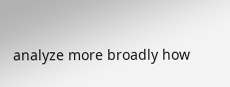analyze more broadly how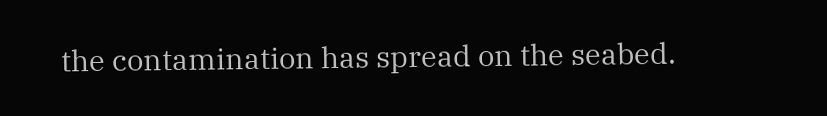the contamination has spread on the seabed.